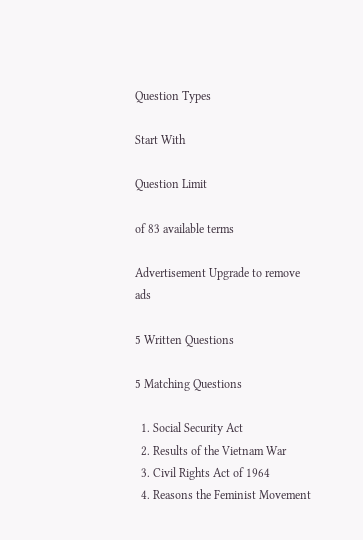Question Types

Start With

Question Limit

of 83 available terms

Advertisement Upgrade to remove ads

5 Written Questions

5 Matching Questions

  1. Social Security Act
  2. Results of the Vietnam War
  3. Civil Rights Act of 1964
  4. Reasons the Feminist Movement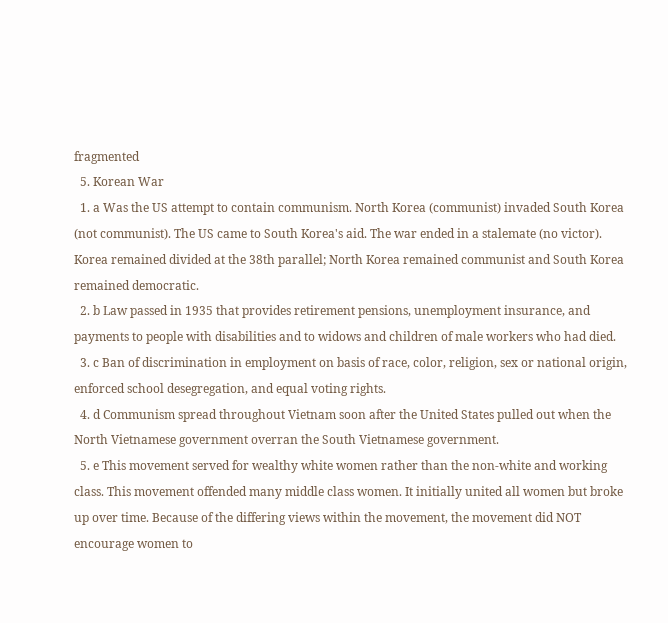fragmented
  5. Korean War
  1. a Was the US attempt to contain communism. North Korea (communist) invaded South Korea (not communist). The US came to South Korea's aid. The war ended in a stalemate (no victor). Korea remained divided at the 38th parallel; North Korea remained communist and South Korea remained democratic.
  2. b Law passed in 1935 that provides retirement pensions, unemployment insurance, and payments to people with disabilities and to widows and children of male workers who had died.
  3. c Ban of discrimination in employment on basis of race, color, religion, sex or national origin, enforced school desegregation, and equal voting rights.
  4. d Communism spread throughout Vietnam soon after the United States pulled out when the North Vietnamese government overran the South Vietnamese government.
  5. e This movement served for wealthy white women rather than the non-white and working class. This movement offended many middle class women. It initially united all women but broke up over time. Because of the differing views within the movement, the movement did NOT encourage women to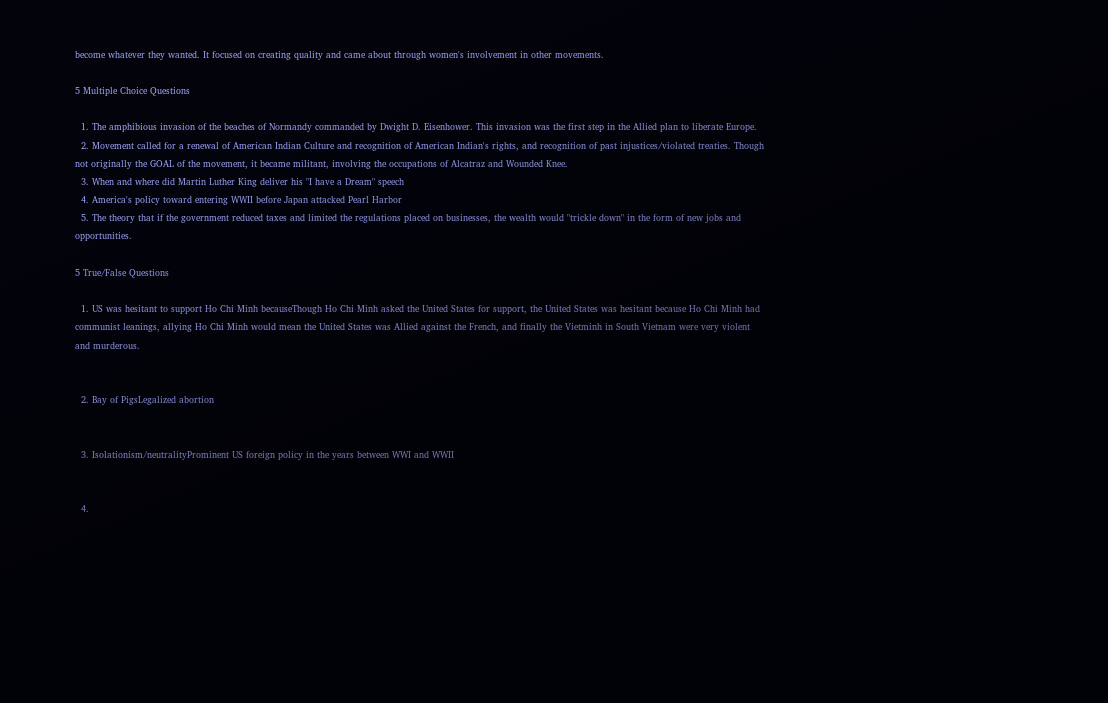become whatever they wanted. It focused on creating quality and came about through women's involvement in other movements.

5 Multiple Choice Questions

  1. The amphibious invasion of the beaches of Normandy commanded by Dwight D. Eisenhower. This invasion was the first step in the Allied plan to liberate Europe.
  2. Movement called for a renewal of American Indian Culture and recognition of American Indian's rights, and recognition of past injustices/violated treaties. Though not originally the GOAL of the movement, it became militant, involving the occupations of Alcatraz and Wounded Knee.
  3. When and where did Martin Luther King deliver his "I have a Dream" speech
  4. America's policy toward entering WWII before Japan attacked Pearl Harbor
  5. The theory that if the government reduced taxes and limited the regulations placed on businesses, the wealth would "trickle down" in the form of new jobs and opportunities.

5 True/False Questions

  1. US was hesitant to support Ho Chi Minh becauseThough Ho Chi Minh asked the United States for support, the United States was hesitant because Ho Chi Minh had communist leanings, allying Ho Chi Minh would mean the United States was Allied against the French, and finally the Vietminh in South Vietnam were very violent and murderous.


  2. Bay of PigsLegalized abortion


  3. Isolationism/neutralityProminent US foreign policy in the years between WWI and WWII


  4.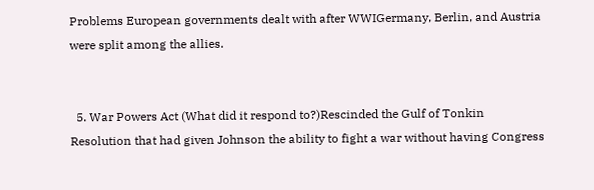Problems European governments dealt with after WWIGermany, Berlin, and Austria were split among the allies.


  5. War Powers Act (What did it respond to?)Rescinded the Gulf of Tonkin Resolution that had given Johnson the ability to fight a war without having Congress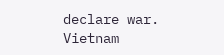declare war. Vietnam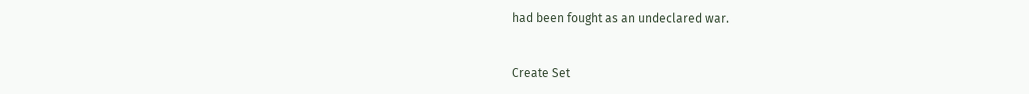had been fought as an undeclared war.


Create Set